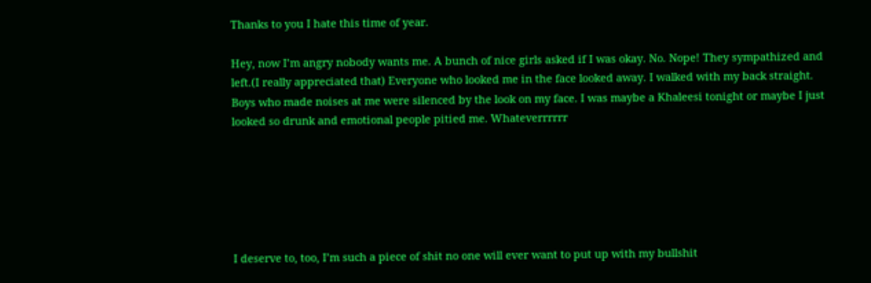Thanks to you I hate this time of year.

Hey, now I’m angry nobody wants me. A bunch of nice girls asked if I was okay. No. Nope! They sympathized and left.(I really appreciated that) Everyone who looked me in the face looked away. I walked with my back straight. Boys who made noises at me were silenced by the look on my face. I was maybe a Khaleesi tonight or maybe I just looked so drunk and emotional people pitied me. Whateverrrrrr






I deserve to, too, I’m such a piece of shit no one will ever want to put up with my bullshit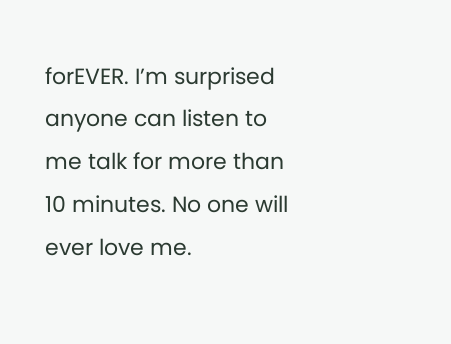forEVER. I’m surprised anyone can listen to me talk for more than 10 minutes. No one will ever love me.